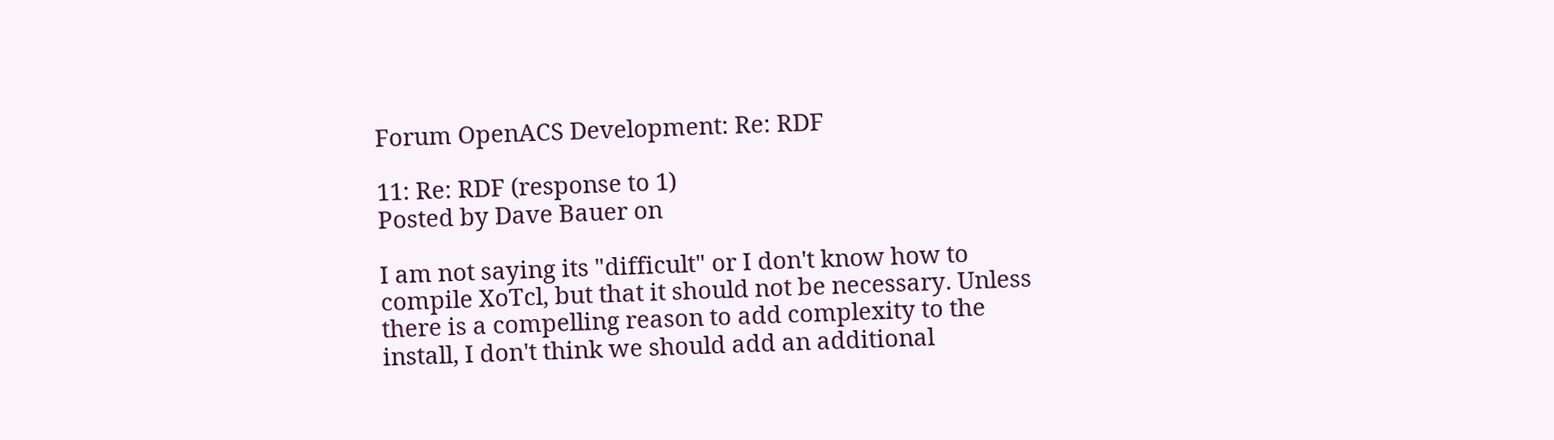Forum OpenACS Development: Re: RDF

11: Re: RDF (response to 1)
Posted by Dave Bauer on

I am not saying its "difficult" or I don't know how to compile XoTcl, but that it should not be necessary. Unless there is a compelling reason to add complexity to the install, I don't think we should add an additional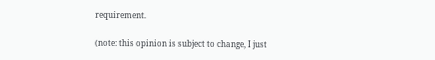requirement.

(note: this opinion is subject to change, I just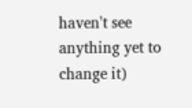haven't see anything yet to change it)